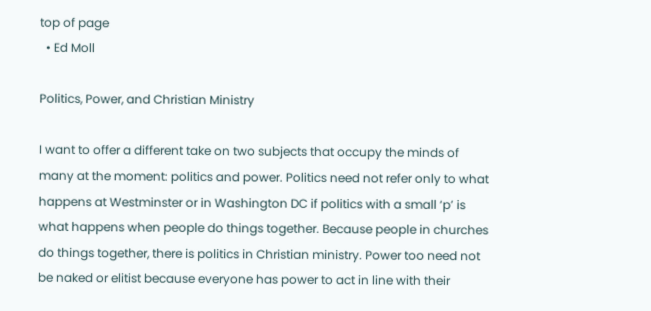top of page
  • Ed Moll

Politics, Power, and Christian Ministry

I want to offer a different take on two subjects that occupy the minds of many at the moment: politics and power. Politics need not refer only to what happens at Westminster or in Washington DC if politics with a small ‘p’ is what happens when people do things together. Because people in churches do things together, there is politics in Christian ministry. Power too need not be naked or elitist because everyone has power to act in line with their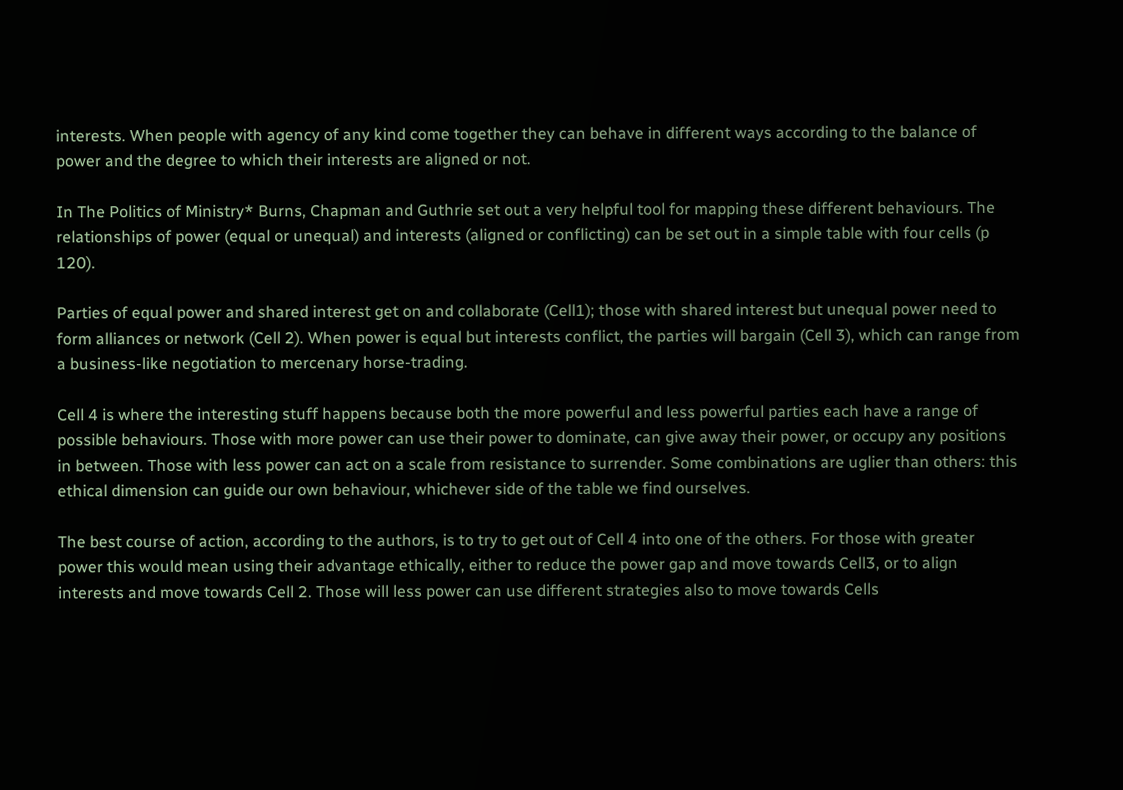interests. When people with agency of any kind come together they can behave in different ways according to the balance of power and the degree to which their interests are aligned or not.

In The Politics of Ministry* Burns, Chapman and Guthrie set out a very helpful tool for mapping these different behaviours. The relationships of power (equal or unequal) and interests (aligned or conflicting) can be set out in a simple table with four cells (p 120).

Parties of equal power and shared interest get on and collaborate (Cell1); those with shared interest but unequal power need to form alliances or network (Cell 2). When power is equal but interests conflict, the parties will bargain (Cell 3), which can range from a business-like negotiation to mercenary horse-trading.

Cell 4 is where the interesting stuff happens because both the more powerful and less powerful parties each have a range of possible behaviours. Those with more power can use their power to dominate, can give away their power, or occupy any positions in between. Those with less power can act on a scale from resistance to surrender. Some combinations are uglier than others: this ethical dimension can guide our own behaviour, whichever side of the table we find ourselves.

The best course of action, according to the authors, is to try to get out of Cell 4 into one of the others. For those with greater power this would mean using their advantage ethically, either to reduce the power gap and move towards Cell3, or to align interests and move towards Cell 2. Those will less power can use different strategies also to move towards Cells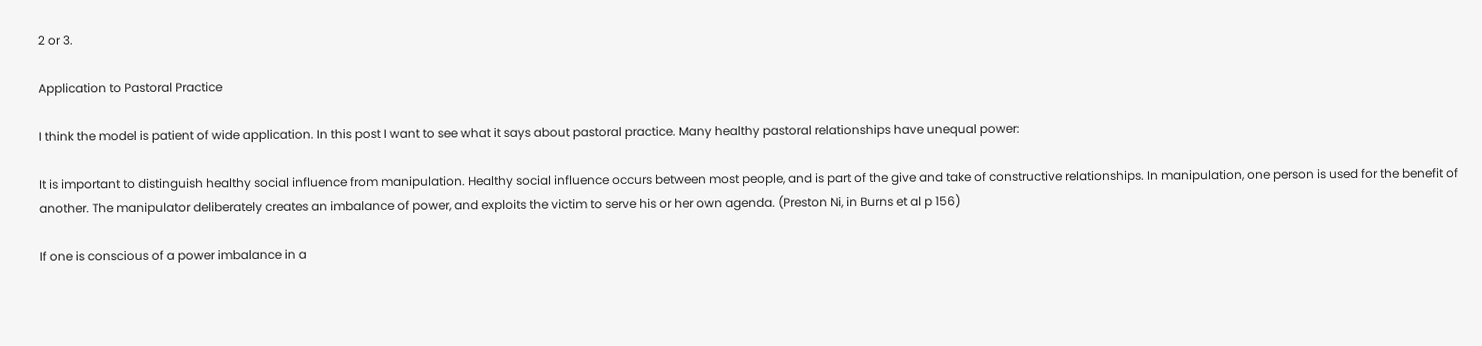2 or 3.

Application to Pastoral Practice

I think the model is patient of wide application. In this post I want to see what it says about pastoral practice. Many healthy pastoral relationships have unequal power:

It is important to distinguish healthy social influence from manipulation. Healthy social influence occurs between most people, and is part of the give and take of constructive relationships. In manipulation, one person is used for the benefit of another. The manipulator deliberately creates an imbalance of power, and exploits the victim to serve his or her own agenda. (Preston Ni, in Burns et al p 156)

If one is conscious of a power imbalance in a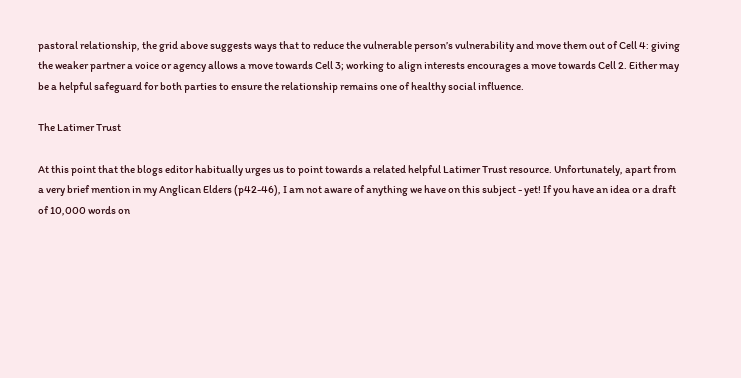pastoral relationship, the grid above suggests ways that to reduce the vulnerable person’s vulnerability and move them out of Cell 4: giving the weaker partner a voice or agency allows a move towards Cell 3; working to align interests encourages a move towards Cell 2. Either may be a helpful safeguard for both parties to ensure the relationship remains one of healthy social influence.

The Latimer Trust

At this point that the blogs editor habitually urges us to point towards a related helpful Latimer Trust resource. Unfortunately, apart from a very brief mention in my Anglican Elders (p42-46), I am not aware of anything we have on this subject - yet! If you have an idea or a draft of 10,000 words on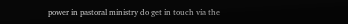power in pastoral ministry do get in touch via the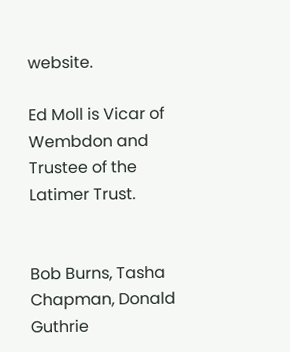website.

Ed Moll is Vicar of Wembdon and Trustee of the Latimer Trust.


Bob Burns, Tasha Chapman, Donald Guthrie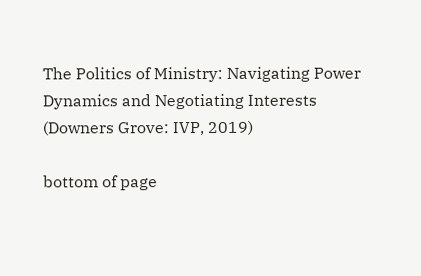The Politics of Ministry: Navigating Power Dynamics and Negotiating Interests (Downers Grove: IVP, 2019)

bottom of page